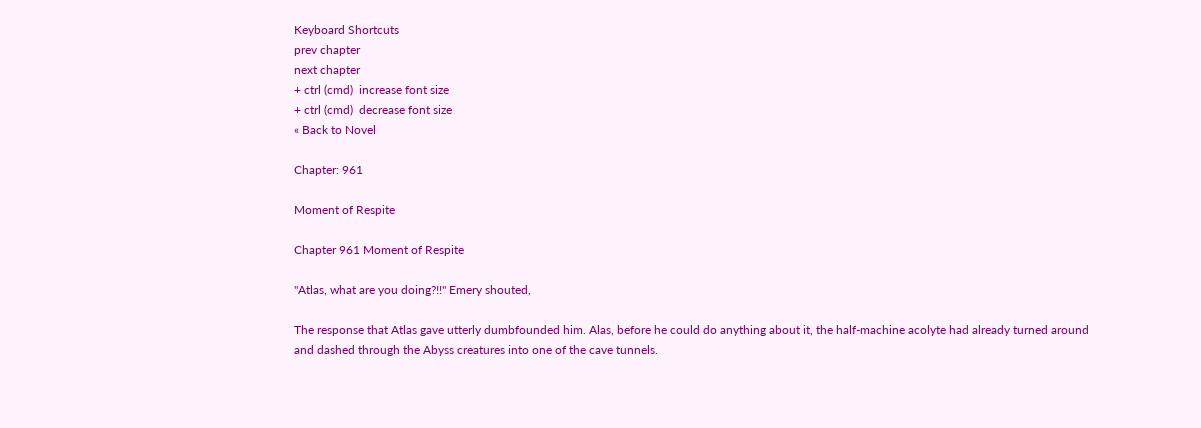Keyboard Shortcuts
prev chapter
next chapter
+ ctrl (cmd)  increase font size
+ ctrl (cmd)  decrease font size
« Back to Novel

Chapter: 961

Moment of Respite

Chapter 961 Moment of Respite

"Atlas, what are you doing?!!" Emery shouted,

The response that Atlas gave utterly dumbfounded him. Alas, before he could do anything about it, the half-machine acolyte had already turned around and dashed through the Abyss creatures into one of the cave tunnels.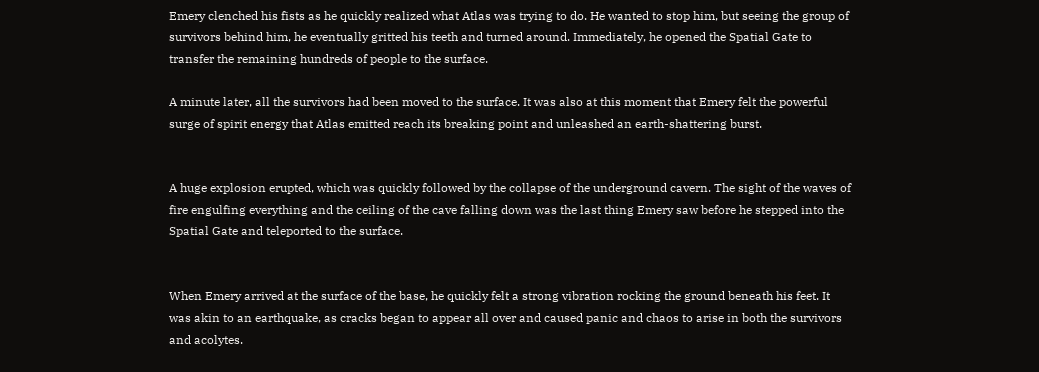Emery clenched his fists as he quickly realized what Atlas was trying to do. He wanted to stop him, but seeing the group of survivors behind him, he eventually gritted his teeth and turned around. Immediately, he opened the Spatial Gate to transfer the remaining hundreds of people to the surface.

A minute later, all the survivors had been moved to the surface. It was also at this moment that Emery felt the powerful surge of spirit energy that Atlas emitted reach its breaking point and unleashed an earth-shattering burst.


A huge explosion erupted, which was quickly followed by the collapse of the underground cavern. The sight of the waves of fire engulfing everything and the ceiling of the cave falling down was the last thing Emery saw before he stepped into the Spatial Gate and teleported to the surface.


When Emery arrived at the surface of the base, he quickly felt a strong vibration rocking the ground beneath his feet. It was akin to an earthquake, as cracks began to appear all over and caused panic and chaos to arise in both the survivors and acolytes.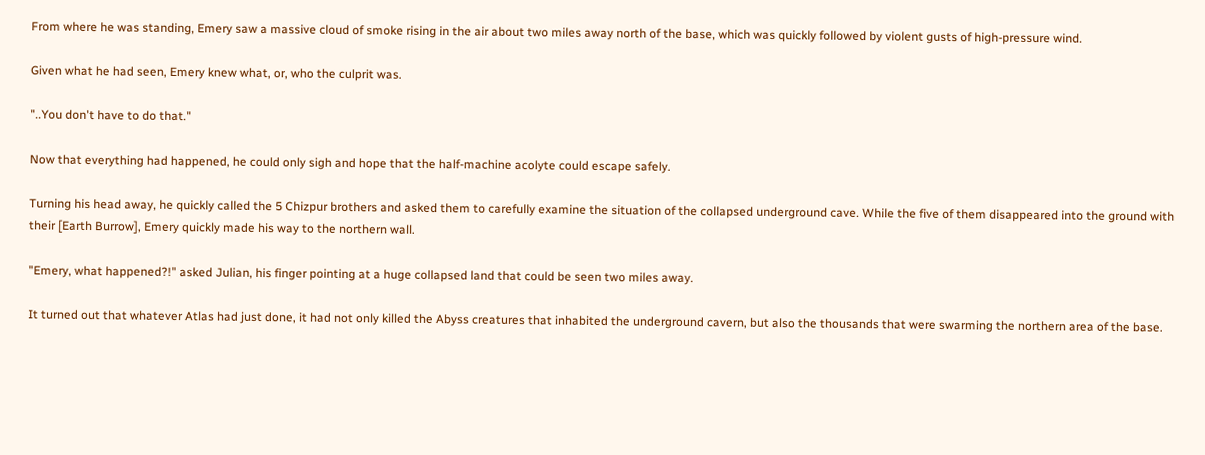From where he was standing, Emery saw a massive cloud of smoke rising in the air about two miles away north of the base, which was quickly followed by violent gusts of high-pressure wind.

Given what he had seen, Emery knew what, or, who the culprit was.

"..You don't have to do that."

Now that everything had happened, he could only sigh and hope that the half-machine acolyte could escape safely.

Turning his head away, he quickly called the 5 Chizpur brothers and asked them to carefully examine the situation of the collapsed underground cave. While the five of them disappeared into the ground with their [Earth Burrow], Emery quickly made his way to the northern wall.

"Emery, what happened?!" asked Julian, his finger pointing at a huge collapsed land that could be seen two miles away.

It turned out that whatever Atlas had just done, it had not only killed the Abyss creatures that inhabited the underground cavern, but also the thousands that were swarming the northern area of the base.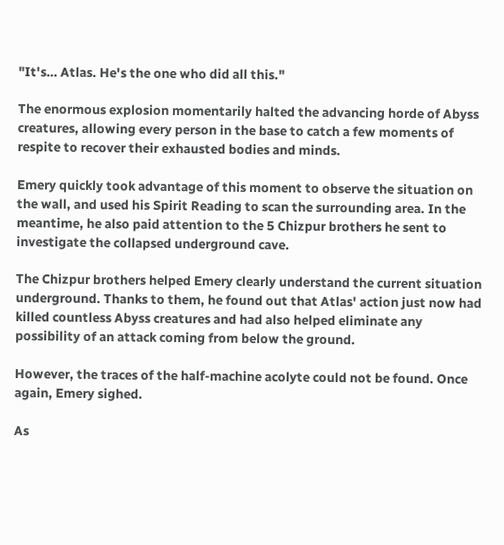"It's… Atlas. He's the one who did all this."

The enormous explosion momentarily halted the advancing horde of Abyss creatures, allowing every person in the base to catch a few moments of respite to recover their exhausted bodies and minds.

Emery quickly took advantage of this moment to observe the situation on the wall, and used his Spirit Reading to scan the surrounding area. In the meantime, he also paid attention to the 5 Chizpur brothers he sent to investigate the collapsed underground cave.

The Chizpur brothers helped Emery clearly understand the current situation underground. Thanks to them, he found out that Atlas' action just now had killed countless Abyss creatures and had also helped eliminate any possibility of an attack coming from below the ground.

However, the traces of the half-machine acolyte could not be found. Once again, Emery sighed.

As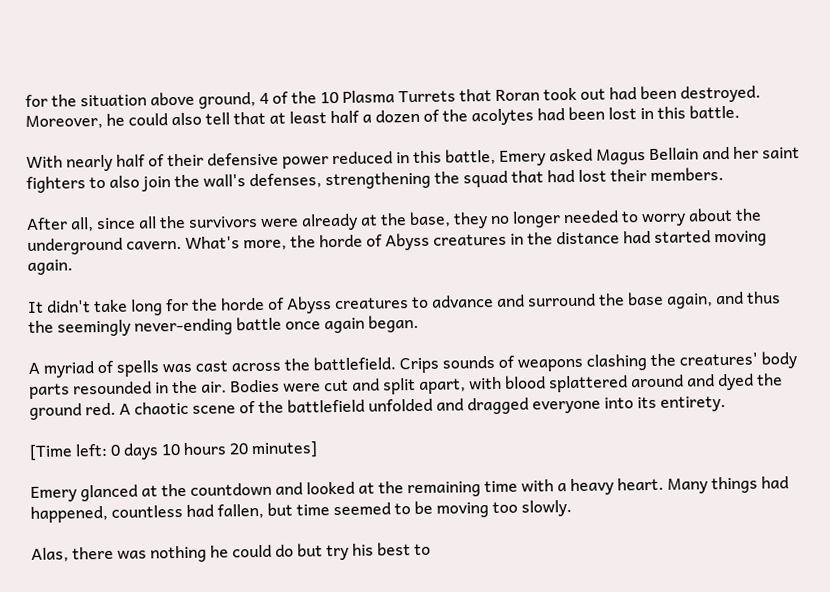for the situation above ground, 4 of the 10 Plasma Turrets that Roran took out had been destroyed. Moreover, he could also tell that at least half a dozen of the acolytes had been lost in this battle.

With nearly half of their defensive power reduced in this battle, Emery asked Magus Bellain and her saint fighters to also join the wall's defenses, strengthening the squad that had lost their members.

After all, since all the survivors were already at the base, they no longer needed to worry about the underground cavern. What's more, the horde of Abyss creatures in the distance had started moving again.

It didn't take long for the horde of Abyss creatures to advance and surround the base again, and thus the seemingly never-ending battle once again began.

A myriad of spells was cast across the battlefield. Crips sounds of weapons clashing the creatures' body parts resounded in the air. Bodies were cut and split apart, with blood splattered around and dyed the ground red. A chaotic scene of the battlefield unfolded and dragged everyone into its entirety.

[Time left: 0 days 10 hours 20 minutes]

Emery glanced at the countdown and looked at the remaining time with a heavy heart. Many things had happened, countless had fallen, but time seemed to be moving too slowly.

Alas, there was nothing he could do but try his best to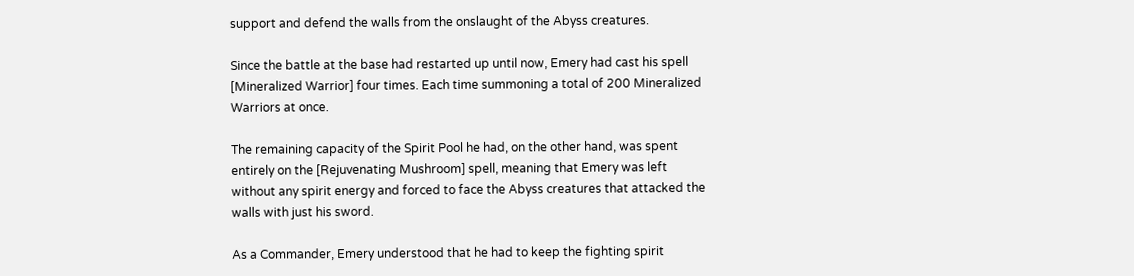support and defend the walls from the onslaught of the Abyss creatures.

Since the battle at the base had restarted up until now, Emery had cast his spell [Mineralized Warrior] four times. Each time summoning a total of 200 Mineralized Warriors at once.

The remaining capacity of the Spirit Pool he had, on the other hand, was spent entirely on the [Rejuvenating Mushroom] spell, meaning that Emery was left without any spirit energy and forced to face the Abyss creatures that attacked the walls with just his sword.

As a Commander, Emery understood that he had to keep the fighting spirit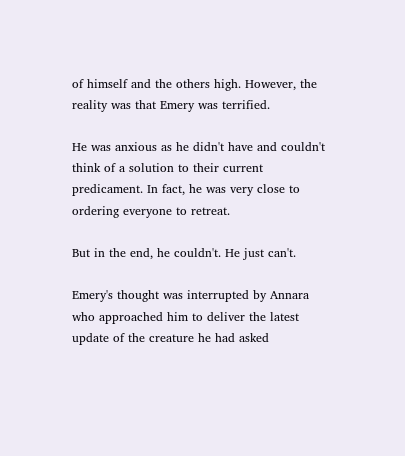of himself and the others high. However, the reality was that Emery was terrified.

He was anxious as he didn't have and couldn't think of a solution to their current predicament. In fact, he was very close to ordering everyone to retreat.

But in the end, he couldn't. He just can't.

Emery's thought was interrupted by Annara who approached him to deliver the latest update of the creature he had asked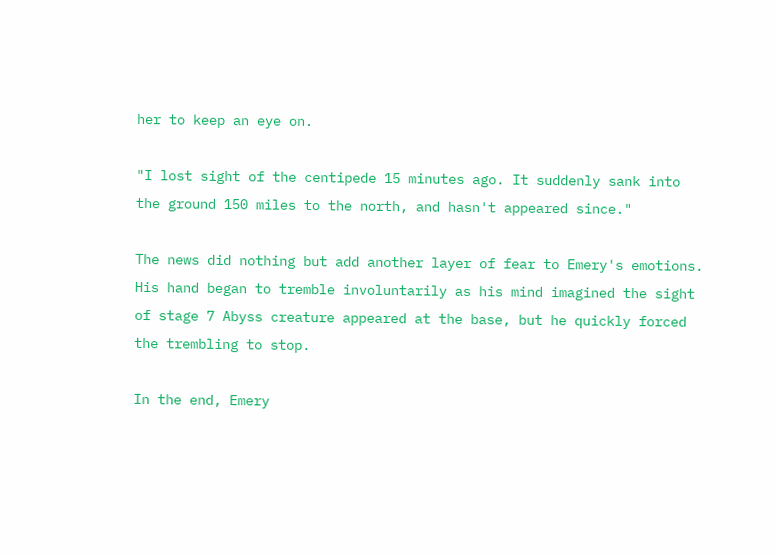her to keep an eye on.

"I lost sight of the centipede 15 minutes ago. It suddenly sank into the ground 150 miles to the north, and hasn't appeared since."

The news did nothing but add another layer of fear to Emery's emotions. His hand began to tremble involuntarily as his mind imagined the sight of stage 7 Abyss creature appeared at the base, but he quickly forced the trembling to stop.

In the end, Emery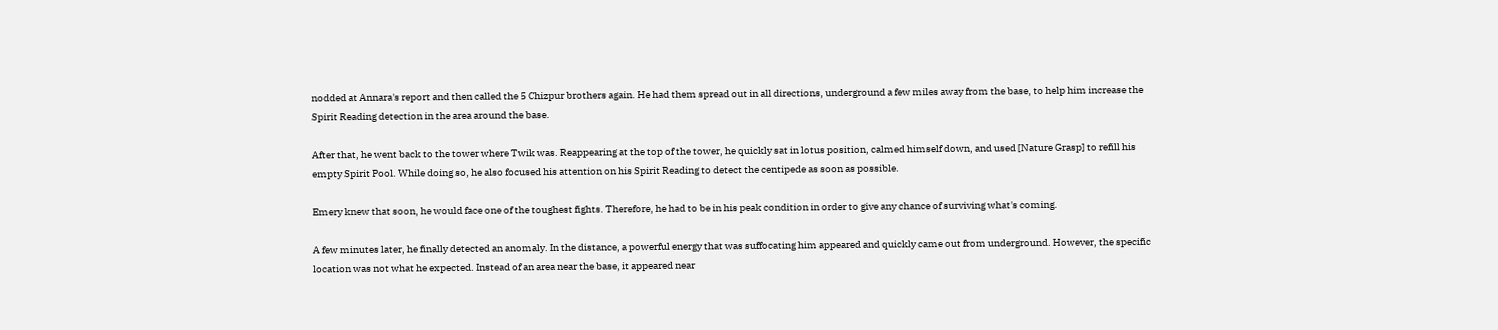nodded at Annara's report and then called the 5 Chizpur brothers again. He had them spread out in all directions, underground a few miles away from the base, to help him increase the Spirit Reading detection in the area around the base.

After that, he went back to the tower where Twik was. Reappearing at the top of the tower, he quickly sat in lotus position, calmed himself down, and used [Nature Grasp] to refill his empty Spirit Pool. While doing so, he also focused his attention on his Spirit Reading to detect the centipede as soon as possible.

Emery knew that soon, he would face one of the toughest fights. Therefore, he had to be in his peak condition in order to give any chance of surviving what's coming.

A few minutes later, he finally detected an anomaly. In the distance, a powerful energy that was suffocating him appeared and quickly came out from underground. However, the specific location was not what he expected. Instead of an area near the base, it appeared near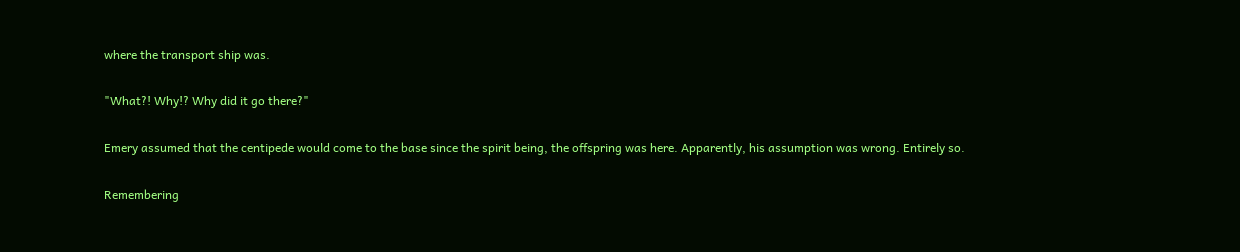where the transport ship was.

"What?! Why!? Why did it go there?"

Emery assumed that the centipede would come to the base since the spirit being, the offspring was here. Apparently, his assumption was wrong. Entirely so.

Remembering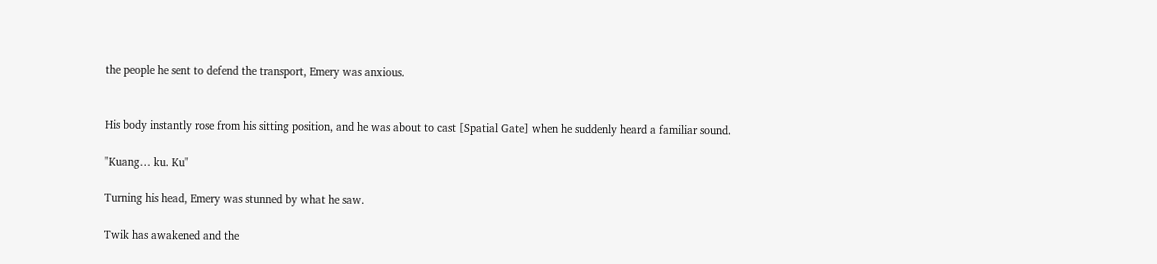the people he sent to defend the transport, Emery was anxious.


His body instantly rose from his sitting position, and he was about to cast [Spatial Gate] when he suddenly heard a familiar sound.

"Kuang… ku. Ku"

Turning his head, Emery was stunned by what he saw.

Twik has awakened and the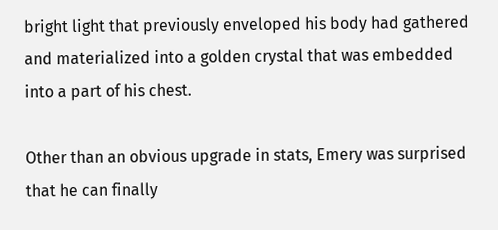bright light that previously enveloped his body had gathered and materialized into a golden crystal that was embedded into a part of his chest.

Other than an obvious upgrade in stats, Emery was surprised that he can finally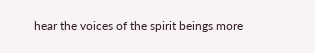hear the voices of the spirit beings more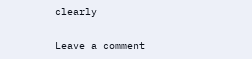clearly

Leave a comment